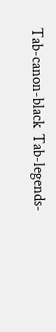Tab-canon-black  Tab-legends-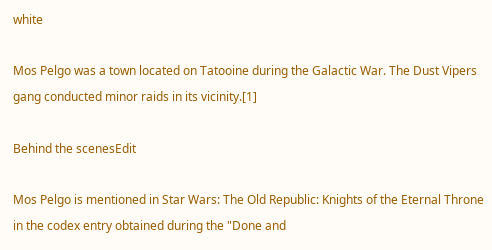white

Mos Pelgo was a town located on Tatooine during the Galactic War. The Dust Vipers gang conducted minor raids in its vicinity.[1]

Behind the scenesEdit

Mos Pelgo is mentioned in Star Wars: The Old Republic: Knights of the Eternal Throne in the codex entry obtained during the "Done and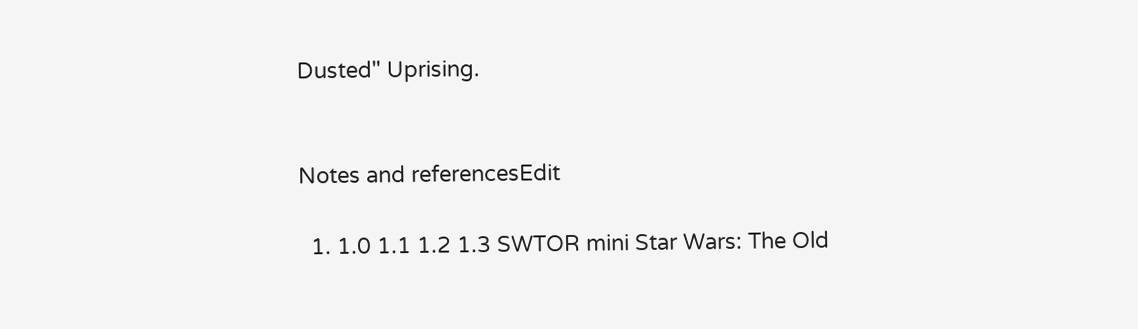Dusted" Uprising.


Notes and referencesEdit

  1. 1.0 1.1 1.2 1.3 SWTOR mini Star Wars: The Old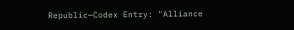Republic—Codex Entry: "Alliance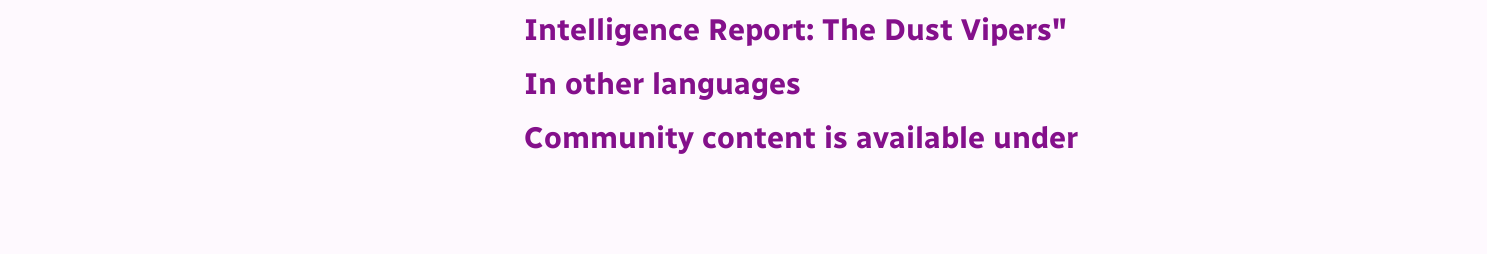Intelligence Report: The Dust Vipers"
In other languages
Community content is available under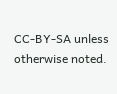CC-BY-SA unless otherwise noted.